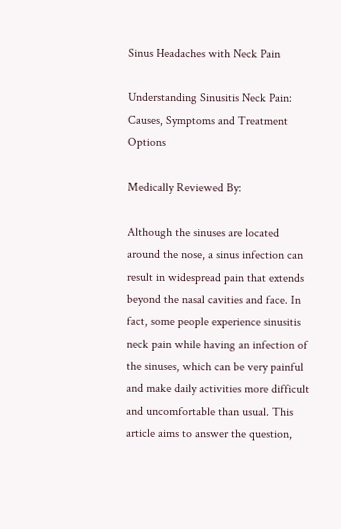Sinus Headaches with Neck Pain

Understanding Sinusitis Neck Pain: Causes, Symptoms and Treatment Options

Medically Reviewed By:

Although the sinuses are located around the nose, a sinus infection can result in widespread pain that extends beyond the nasal cavities and face. In fact, some people experience sinusitis neck pain while having an infection of the sinuses, which can be very painful and make daily activities more difficult and uncomfortable than usual. This article aims to answer the question,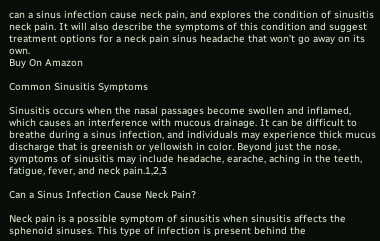can a sinus infection cause neck pain, and explores the condition of sinusitis neck pain. It will also describe the symptoms of this condition and suggest treatment options for a neck pain sinus headache that won’t go away on its own.
Buy On Amazon

Common Sinusitis Symptoms

Sinusitis occurs when the nasal passages become swollen and inflamed, which causes an interference with mucous drainage. It can be difficult to breathe during a sinus infection, and individuals may experience thick mucus discharge that is greenish or yellowish in color. Beyond just the nose, symptoms of sinusitis may include headache, earache, aching in the teeth, fatigue, fever, and neck pain.1,2,3

Can a Sinus Infection Cause Neck Pain?

Neck pain is a possible symptom of sinusitis when sinusitis affects the sphenoid sinuses. This type of infection is present behind the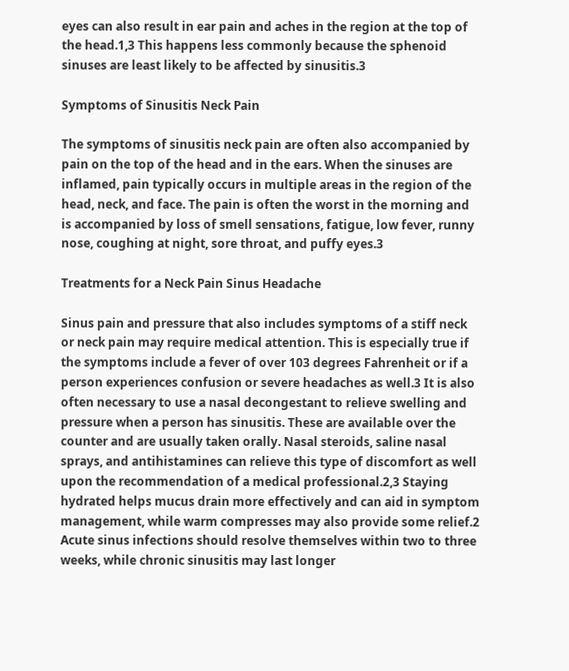eyes can also result in ear pain and aches in the region at the top of the head.1,3 This happens less commonly because the sphenoid sinuses are least likely to be affected by sinusitis.3

Symptoms of Sinusitis Neck Pain

The symptoms of sinusitis neck pain are often also accompanied by pain on the top of the head and in the ears. When the sinuses are inflamed, pain typically occurs in multiple areas in the region of the head, neck, and face. The pain is often the worst in the morning and is accompanied by loss of smell sensations, fatigue, low fever, runny nose, coughing at night, sore throat, and puffy eyes.3

Treatments for a Neck Pain Sinus Headache

Sinus pain and pressure that also includes symptoms of a stiff neck or neck pain may require medical attention. This is especially true if the symptoms include a fever of over 103 degrees Fahrenheit or if a person experiences confusion or severe headaches as well.3 It is also often necessary to use a nasal decongestant to relieve swelling and pressure when a person has sinusitis. These are available over the counter and are usually taken orally. Nasal steroids, saline nasal sprays, and antihistamines can relieve this type of discomfort as well upon the recommendation of a medical professional.2,3 Staying hydrated helps mucus drain more effectively and can aid in symptom management, while warm compresses may also provide some relief.2 Acute sinus infections should resolve themselves within two to three weeks, while chronic sinusitis may last longer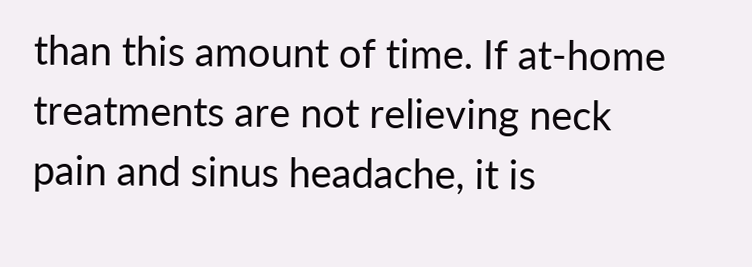than this amount of time. If at-home treatments are not relieving neck pain and sinus headache, it is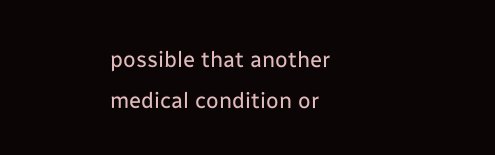possible that another medical condition or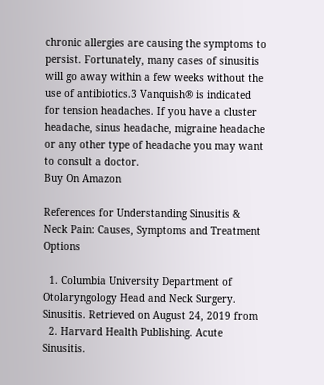chronic allergies are causing the symptoms to persist. Fortunately, many cases of sinusitis will go away within a few weeks without the use of antibiotics.3 Vanquish® is indicated for tension headaches. If you have a cluster headache, sinus headache, migraine headache or any other type of headache you may want to consult a doctor.
Buy On Amazon

References for Understanding Sinusitis & Neck Pain: Causes, Symptoms and Treatment Options

  1. Columbia University Department of Otolaryngology Head and Neck Surgery. Sinusitis. Retrieved on August 24, 2019 from
  2. Harvard Health Publishing. Acute Sinusitis.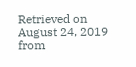Retrieved on August 24, 2019 from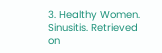3. Healthy Women. Sinusitis. Retrieved on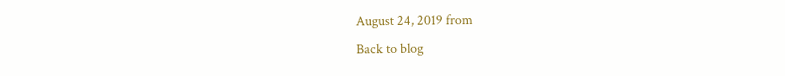August 24, 2019 from
Back to blog